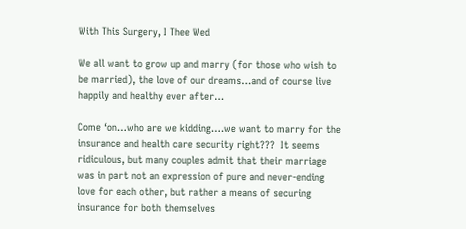With This Surgery, I Thee Wed

We all want to grow up and marry (for those who wish to be married), the love of our dreams…and of course live happily and healthy ever after…

Come ‘on…who are we kidding….we want to marry for the insurance and health care security right???  It seems ridiculous, but many couples admit that their marriage was in part not an expression of pure and never-ending love for each other, but rather a means of securing insurance for both themselves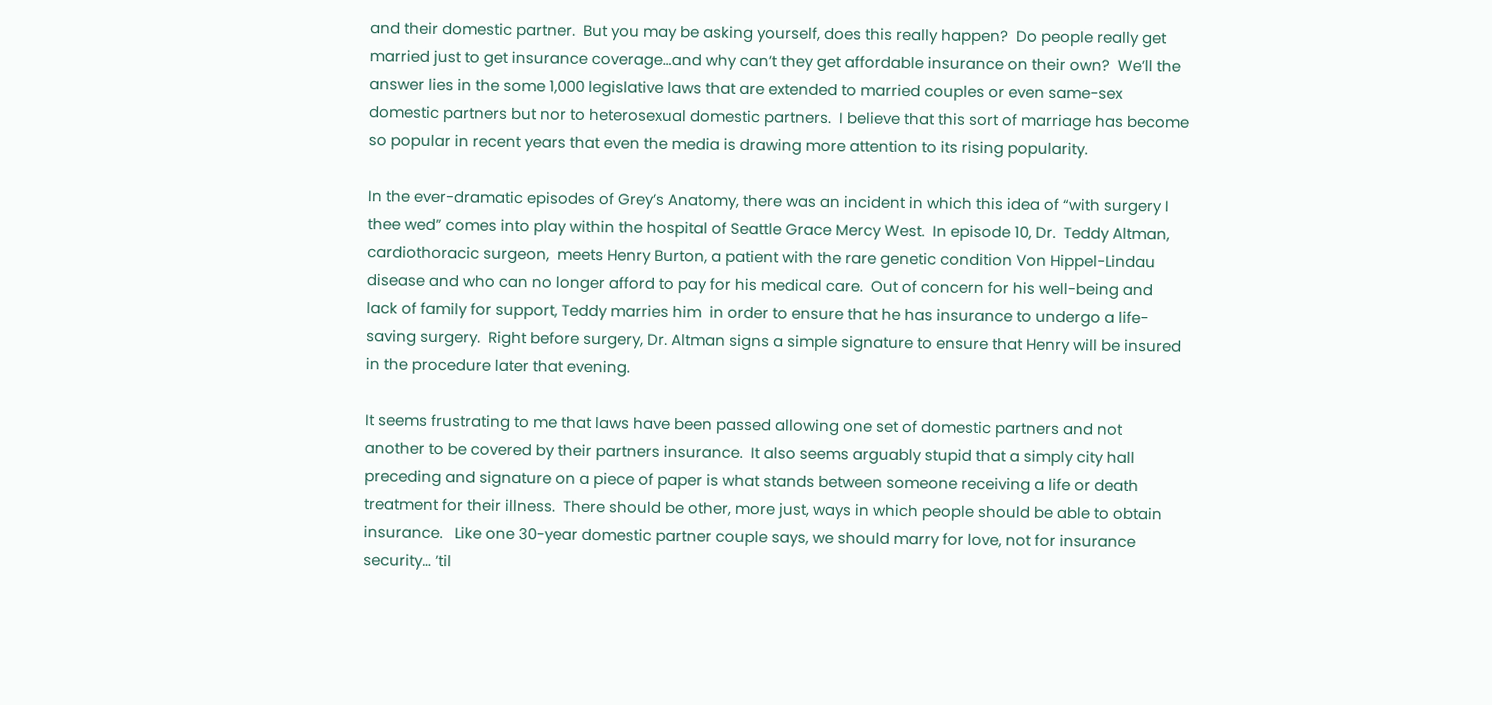and their domestic partner.  But you may be asking yourself, does this really happen?  Do people really get married just to get insurance coverage…and why can’t they get affordable insurance on their own?  We’ll the answer lies in the some 1,000 legislative laws that are extended to married couples or even same-sex domestic partners but nor to heterosexual domestic partners.  I believe that this sort of marriage has become so popular in recent years that even the media is drawing more attention to its rising popularity.

In the ever-dramatic episodes of Grey’s Anatomy, there was an incident in which this idea of “with surgery I thee wed” comes into play within the hospital of Seattle Grace Mercy West.  In episode 10, Dr.  Teddy Altman, cardiothoracic surgeon,  meets Henry Burton, a patient with the rare genetic condition Von Hippel-Lindau disease and who can no longer afford to pay for his medical care.  Out of concern for his well-being and lack of family for support, Teddy marries him  in order to ensure that he has insurance to undergo a life-saving surgery.  Right before surgery, Dr. Altman signs a simple signature to ensure that Henry will be insured in the procedure later that evening.

It seems frustrating to me that laws have been passed allowing one set of domestic partners and not another to be covered by their partners insurance.  It also seems arguably stupid that a simply city hall preceding and signature on a piece of paper is what stands between someone receiving a life or death treatment for their illness.  There should be other, more just, ways in which people should be able to obtain insurance.   Like one 30-year domestic partner couple says, we should marry for love, not for insurance security… ’til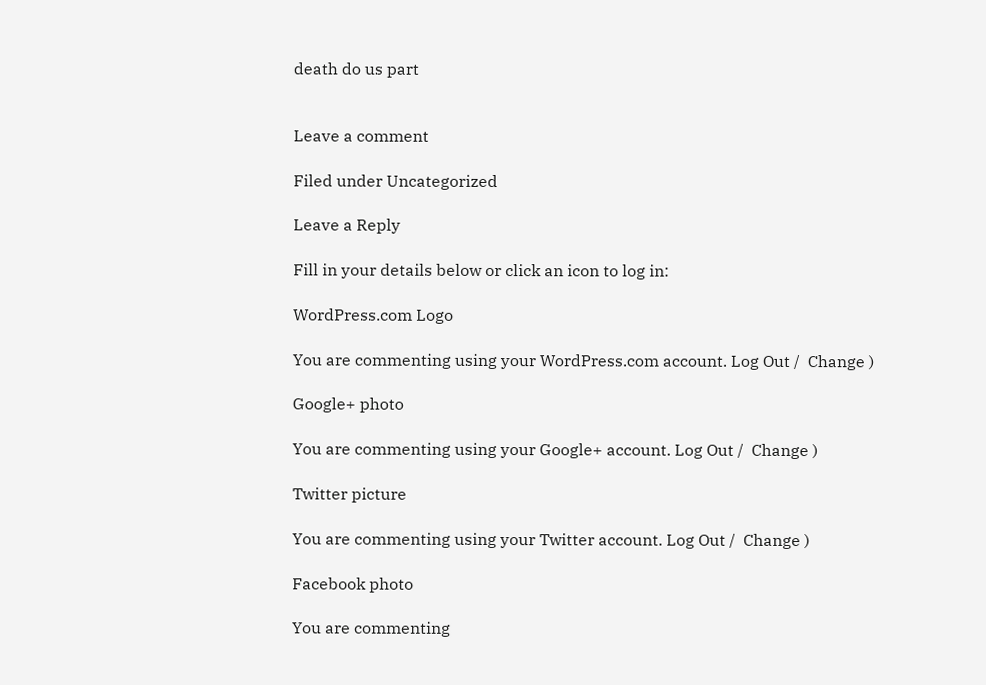death do us part


Leave a comment

Filed under Uncategorized

Leave a Reply

Fill in your details below or click an icon to log in:

WordPress.com Logo

You are commenting using your WordPress.com account. Log Out /  Change )

Google+ photo

You are commenting using your Google+ account. Log Out /  Change )

Twitter picture

You are commenting using your Twitter account. Log Out /  Change )

Facebook photo

You are commenting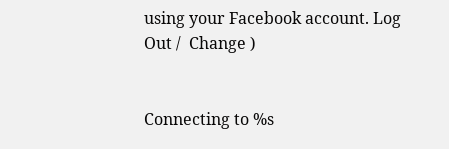using your Facebook account. Log Out /  Change )


Connecting to %s